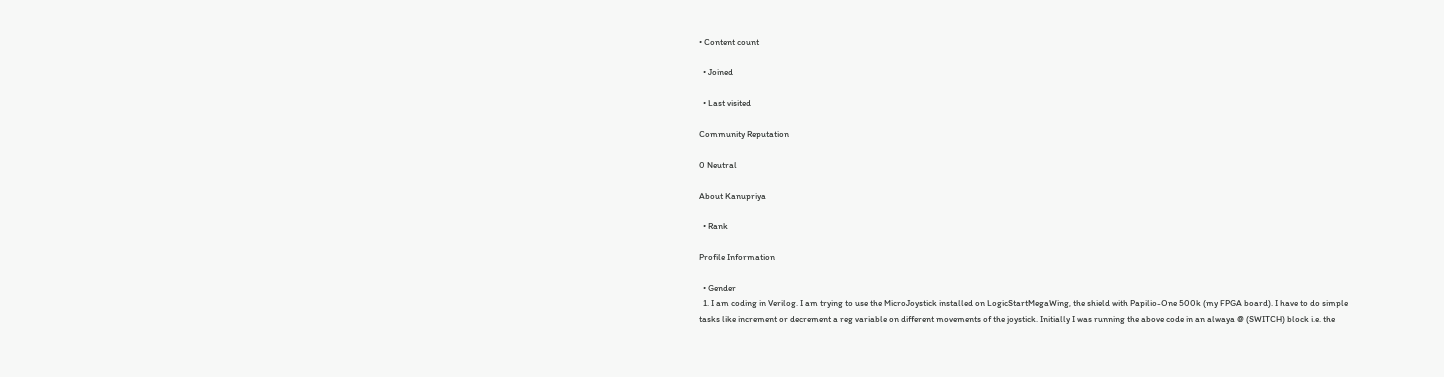• Content count

  • Joined

  • Last visited

Community Reputation

0 Neutral

About Kanupriya

  • Rank

Profile Information

  • Gender
  1. I am coding in Verilog. I am trying to use the MicroJoystick installed on LogicStartMegaWing, the shield with Papilio-One 500k (my FPGA board). I have to do simple tasks like increment or decrement a reg variable on different movements of the joystick. Initially I was running the above code in an alwaya @ (SWITCH) block i.e. the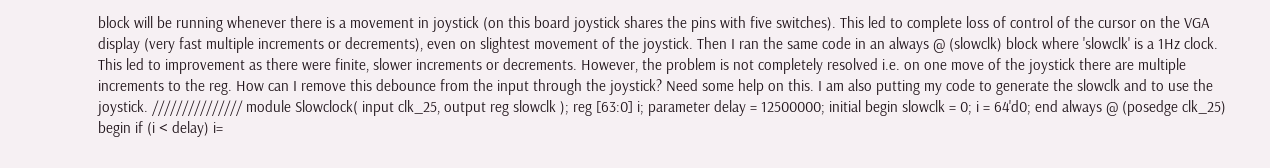block will be running whenever there is a movement in joystick (on this board joystick shares the pins with five switches). This led to complete loss of control of the cursor on the VGA display (very fast multiple increments or decrements), even on slightest movement of the joystick. Then I ran the same code in an always @ (slowclk) block where 'slowclk' is a 1Hz clock. This led to improvement as there were finite, slower increments or decrements. However, the problem is not completely resolved i.e. on one move of the joystick there are multiple increments to the reg. How can I remove this debounce from the input through the joystick? Need some help on this. I am also putting my code to generate the slowclk and to use the joystick. /////////////// module Slowclock( input clk_25, output reg slowclk ); reg [63:0] i; parameter delay = 12500000; initial begin slowclk = 0; i = 64'd0; end always @ (posedge clk_25) begin if (i < delay) i=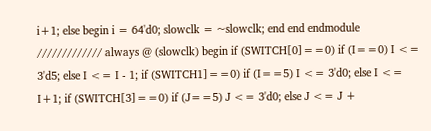i+1; else begin i = 64'd0; slowclk = ~slowclk; end end endmodule ///////////// always @ (slowclk) begin if (SWITCH[0]==0) if (I==0) I <= 3'd5; else I <= I - 1; if (SWITCH1]==0) if (I==5) I <= 3'd0; else I <= I+1; if (SWITCH[3]==0) if (J==5) J <= 3'd0; else J <= J +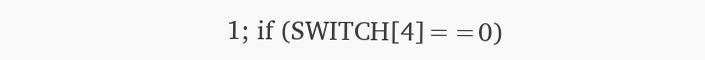1; if (SWITCH[4]==0)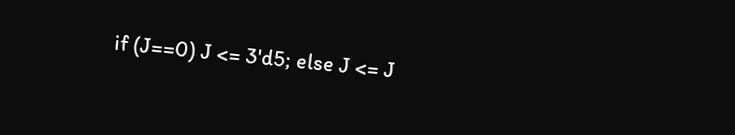if (J==0) J <= 3'd5; else J <= J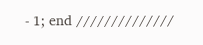- 1; end //////////////